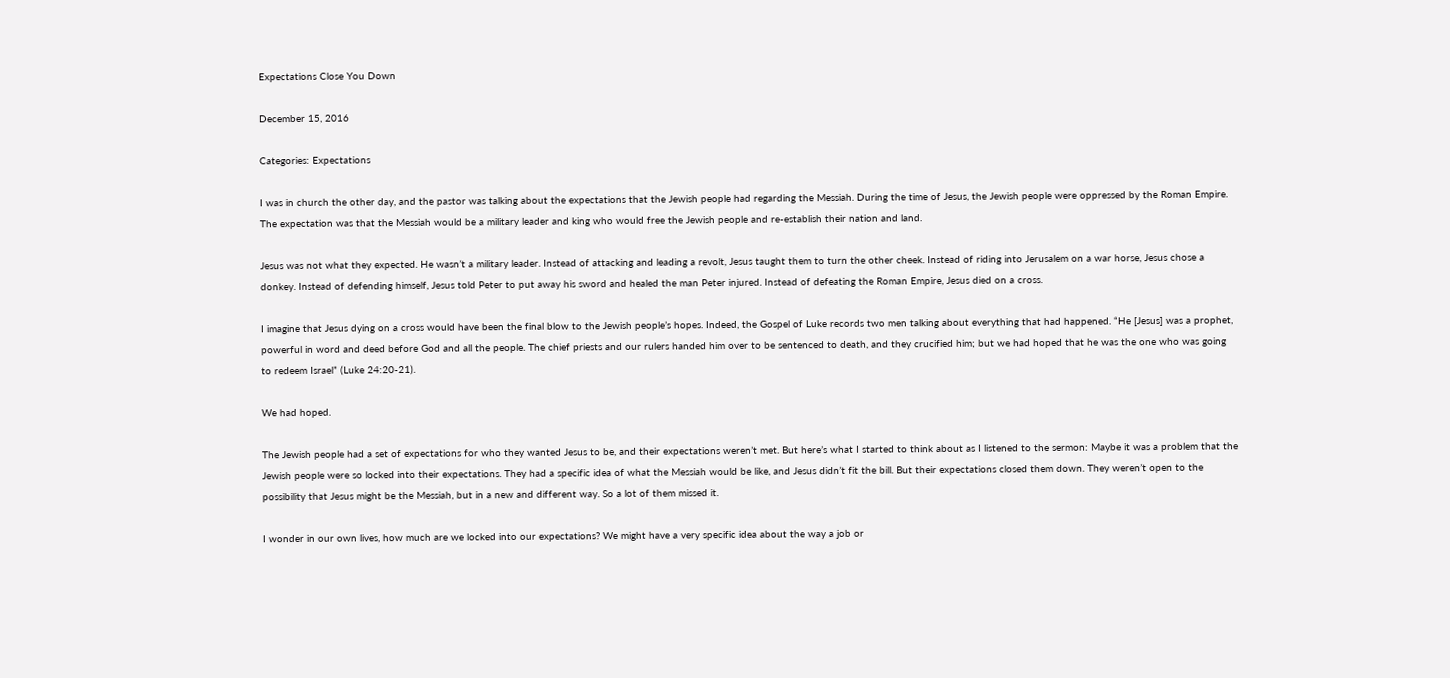Expectations Close You Down

December 15, 2016

Categories: Expectations

I was in church the other day, and the pastor was talking about the expectations that the Jewish people had regarding the Messiah. During the time of Jesus, the Jewish people were oppressed by the Roman Empire. The expectation was that the Messiah would be a military leader and king who would free the Jewish people and re-establish their nation and land.

Jesus was not what they expected. He wasn’t a military leader. Instead of attacking and leading a revolt, Jesus taught them to turn the other cheek. Instead of riding into Jerusalem on a war horse, Jesus chose a donkey. Instead of defending himself, Jesus told Peter to put away his sword and healed the man Peter injured. Instead of defeating the Roman Empire, Jesus died on a cross.

I imagine that Jesus dying on a cross would have been the final blow to the Jewish people’s hopes. Indeed, the Gospel of Luke records two men talking about everything that had happened. “He [Jesus] was a prophet, powerful in word and deed before God and all the people. The chief priests and our rulers handed him over to be sentenced to death, and they crucified him; but we had hoped that he was the one who was going to redeem Israel” (Luke 24:20-21).

We had hoped.

The Jewish people had a set of expectations for who they wanted Jesus to be, and their expectations weren’t met. But here’s what I started to think about as I listened to the sermon: Maybe it was a problem that the Jewish people were so locked into their expectations. They had a specific idea of what the Messiah would be like, and Jesus didn’t fit the bill. But their expectations closed them down. They weren’t open to the possibility that Jesus might be the Messiah, but in a new and different way. So a lot of them missed it.

I wonder in our own lives, how much are we locked into our expectations? We might have a very specific idea about the way a job or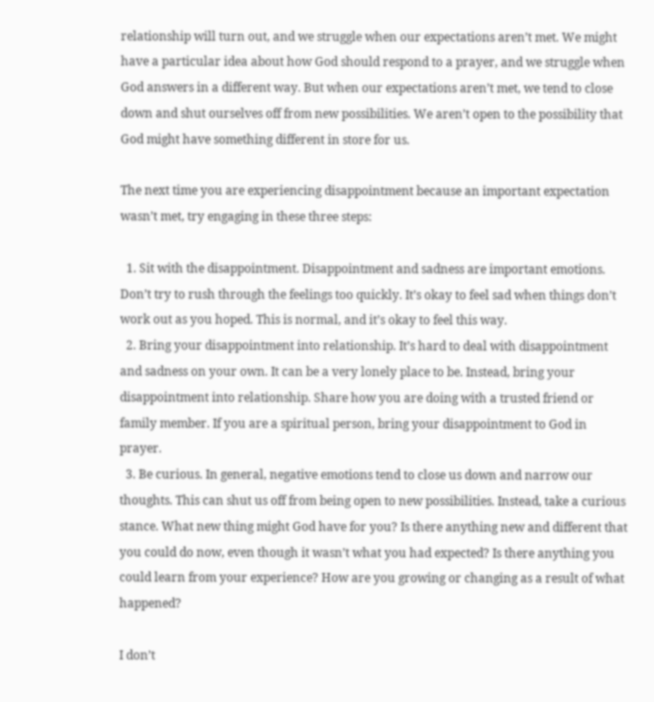relationship will turn out, and we struggle when our expectations aren’t met. We might have a particular idea about how God should respond to a prayer, and we struggle when God answers in a different way. But when our expectations aren’t met, we tend to close down and shut ourselves off from new possibilities. We aren’t open to the possibility that God might have something different in store for us.

The next time you are experiencing disappointment because an important expectation wasn’t met, try engaging in these three steps:

  1. Sit with the disappointment. Disappointment and sadness are important emotions. Don’t try to rush through the feelings too quickly. It’s okay to feel sad when things don’t work out as you hoped. This is normal, and it’s okay to feel this way.
  2. Bring your disappointment into relationship. It’s hard to deal with disappointment and sadness on your own. It can be a very lonely place to be. Instead, bring your disappointment into relationship. Share how you are doing with a trusted friend or family member. If you are a spiritual person, bring your disappointment to God in prayer.
  3. Be curious. In general, negative emotions tend to close us down and narrow our thoughts. This can shut us off from being open to new possibilities. Instead, take a curious stance. What new thing might God have for you? Is there anything new and different that you could do now, even though it wasn’t what you had expected? Is there anything you could learn from your experience? How are you growing or changing as a result of what happened?

I don’t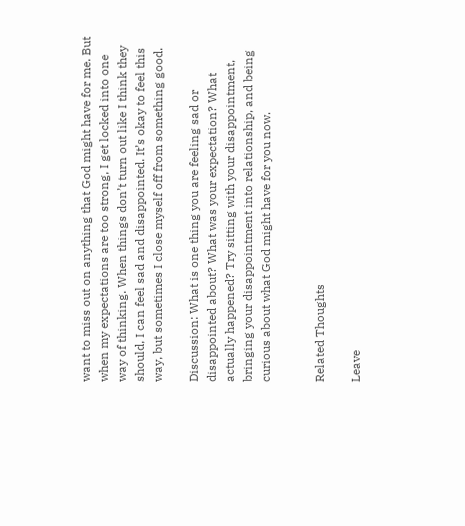want to miss out on anything that God might have for me. But when my expectations are too strong, I get locked into one way of thinking. When things don’t turn out like I think they should, I can feel sad and disappointed. It’s okay to feel this way, but sometimes I close myself off from something good.

Discussion: What is one thing you are feeling sad or disappointed about? What was your expectation? What actually happened? Try sitting with your disappointment, bringing your disappointment into relationship, and being curious about what God might have for you now.


Related Thoughts

Leave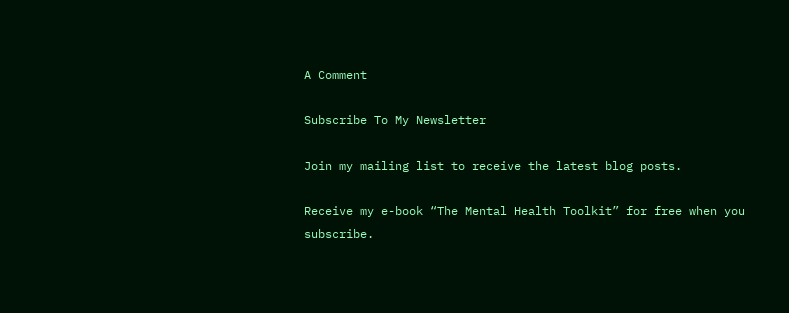A Comment

Subscribe To My Newsletter

Join my mailing list to receive the latest blog posts.

Receive my e-book “The Mental Health Toolkit” for free when you subscribe.